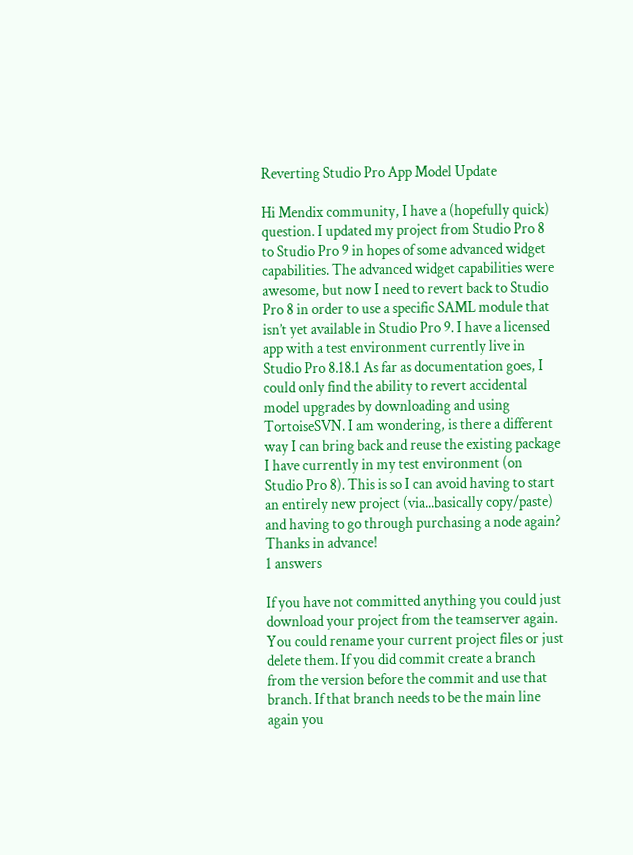Reverting Studio Pro App Model Update

Hi Mendix community, I have a (hopefully quick) question. I updated my project from Studio Pro 8 to Studio Pro 9 in hopes of some advanced widget capabilities. The advanced widget capabilities were awesome, but now I need to revert back to Studio Pro 8 in order to use a specific SAML module that isn’t yet available in Studio Pro 9. I have a licensed app with a test environment currently live in Studio Pro 8.18.1 As far as documentation goes, I could only find the ability to revert accidental model upgrades by downloading and using TortoiseSVN. I am wondering, is there a different way I can bring back and reuse the existing package I have currently in my test environment (on Studio Pro 8). This is so I can avoid having to start an entirely new project (via...basically copy/paste) and having to go through purchasing a node again?    Thanks in advance!
1 answers

If you have not committed anything you could just download your project from the teamserver again. You could rename your current project files or just delete them. If you did commit create a branch from the version before the commit and use that branch. If that branch needs to be the main line again you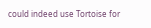could indeed use Tortoise for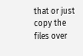that or just copy the files over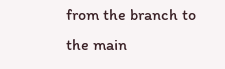from the branch to the main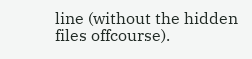line (without the hidden files offcourse).